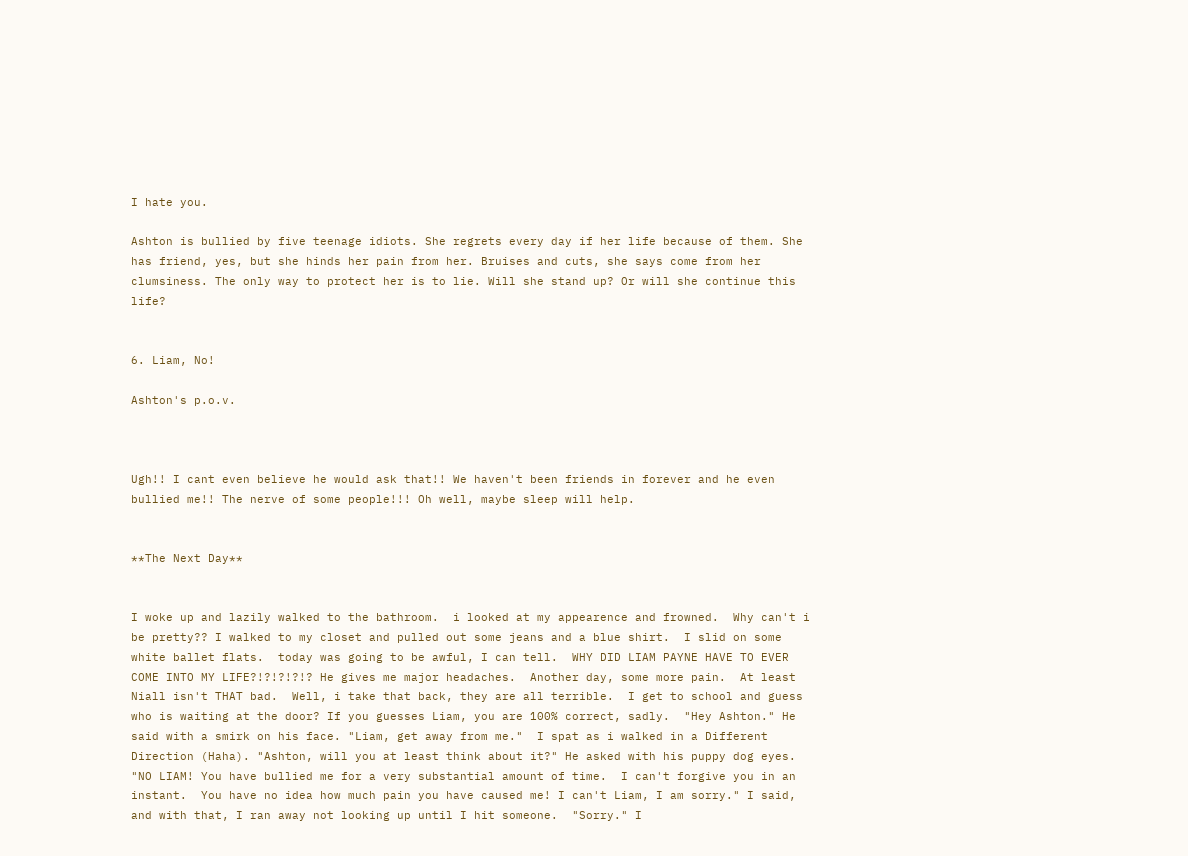I hate you.

Ashton is bullied by five teenage idiots. She regrets every day if her life because of them. She has friend, yes, but she hinds her pain from her. Bruises and cuts, she says come from her clumsiness. The only way to protect her is to lie. Will she stand up? Or will she continue this life?


6. Liam, No!

Ashton's p.o.v.



Ugh!! I cant even believe he would ask that!! We haven't been friends in forever and he even bullied me!! The nerve of some people!!! Oh well, maybe sleep will help.


**The Next Day**


I woke up and lazily walked to the bathroom.  i looked at my appearence and frowned.  Why can't i be pretty?? I walked to my closet and pulled out some jeans and a blue shirt.  I slid on some white ballet flats.  today was going to be awful, I can tell.  WHY DID LIAM PAYNE HAVE TO EVER COME INTO MY LIFE?!?!?!?!? He gives me major headaches.  Another day, some more pain.  At least Niall isn't THAT bad.  Well, i take that back, they are all terrible.  I get to school and guess who is waiting at the door? If you guesses Liam, you are 100% correct, sadly.  "Hey Ashton." He said with a smirk on his face. "Liam, get away from me."  I spat as i walked in a Different Direction (Haha). "Ashton, will you at least think about it?" He asked with his puppy dog eyes.  "NO LIAM! You have bullied me for a very substantial amount of time.  I can't forgive you in an instant.  You have no idea how much pain you have caused me! I can't Liam, I am sorry." I said, and with that, I ran away not looking up until I hit someone.  "Sorry." I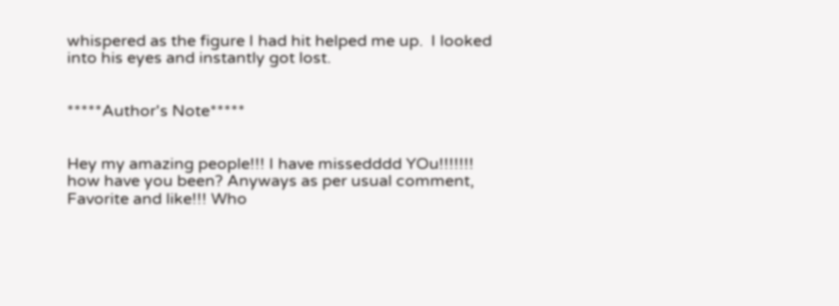whispered as the figure I had hit helped me up.  I looked into his eyes and instantly got lost.


*****Author's Note*****


Hey my amazing people!!! I have missedddd YOu!!!!!!! how have you been? Anyways as per usual comment, Favorite and like!!! Who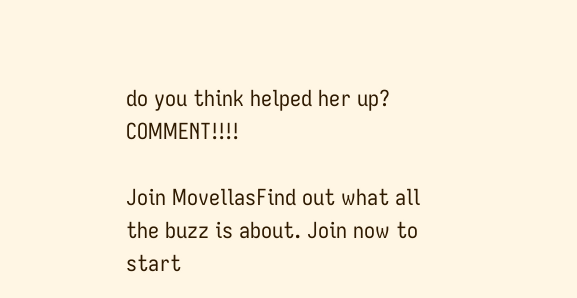do you think helped her up?  COMMENT!!!!

Join MovellasFind out what all the buzz is about. Join now to start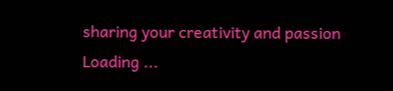sharing your creativity and passion
Loading ...